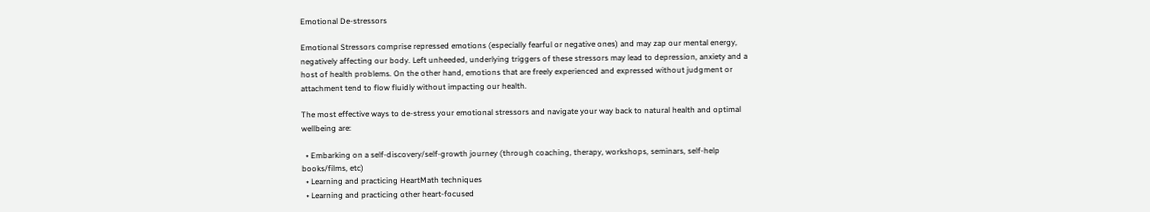Emotional De-stressors

Emotional Stressors comprise repressed emotions (especially fearful or negative ones) and may zap our mental energy, negatively affecting our body. Left unheeded, underlying triggers of these stressors may lead to depression, anxiety and a host of health problems. On the other hand, emotions that are freely experienced and expressed without judgment or attachment tend to flow fluidly without impacting our health.

The most effective ways to de-stress your emotional stressors and navigate your way back to natural health and optimal wellbeing are:

  • Embarking on a self-discovery/self-growth journey (through coaching, therapy, workshops, seminars, self-help books/films, etc)
  • Learning and practicing HeartMath techniques
  • Learning and practicing other heart-focused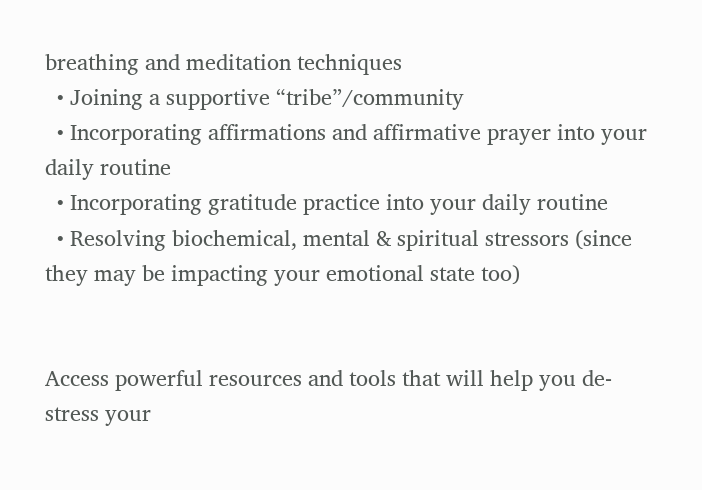breathing and meditation techniques
  • Joining a supportive “tribe”/community
  • Incorporating affirmations and affirmative prayer into your daily routine
  • Incorporating gratitude practice into your daily routine
  • Resolving biochemical, mental & spiritual stressors (since they may be impacting your emotional state too)


Access powerful resources and tools that will help you de-stress your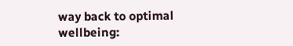way back to optimal wellbeing: